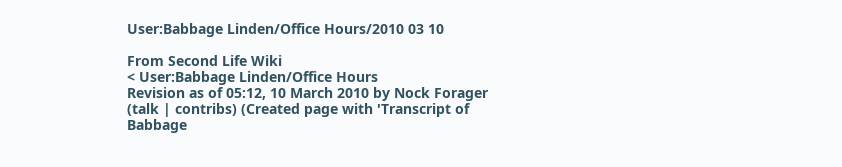User:Babbage Linden/Office Hours/2010 03 10

From Second Life Wiki
< User:Babbage Linden/Office Hours
Revision as of 05:12, 10 March 2010 by Nock Forager (talk | contribs) (Created page with 'Transcript of Babbage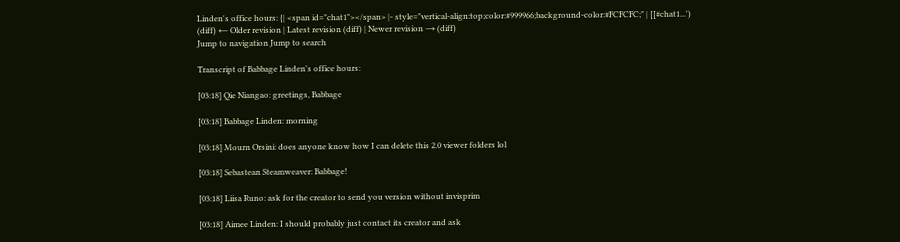Linden's office hours: {| <span id="chat1"></span> |- style="vertical-align:top;color:#999966;background-color:#FCFCFC;" | [[#chat1...')
(diff) ← Older revision | Latest revision (diff) | Newer revision → (diff)
Jump to navigation Jump to search

Transcript of Babbage Linden's office hours:

[03:18] Qie Niangao: greetings, Babbage

[03:18] Babbage Linden: morning

[03:18] Mourn Orsini: does anyone know how I can delete this 2.0 viewer folders lol

[03:18] Sebastean Steamweaver: Babbage!

[03:18] Liisa Runo: ask for the creator to send you version without invisprim

[03:18] Aimee Linden: I should probably just contact its creator and ask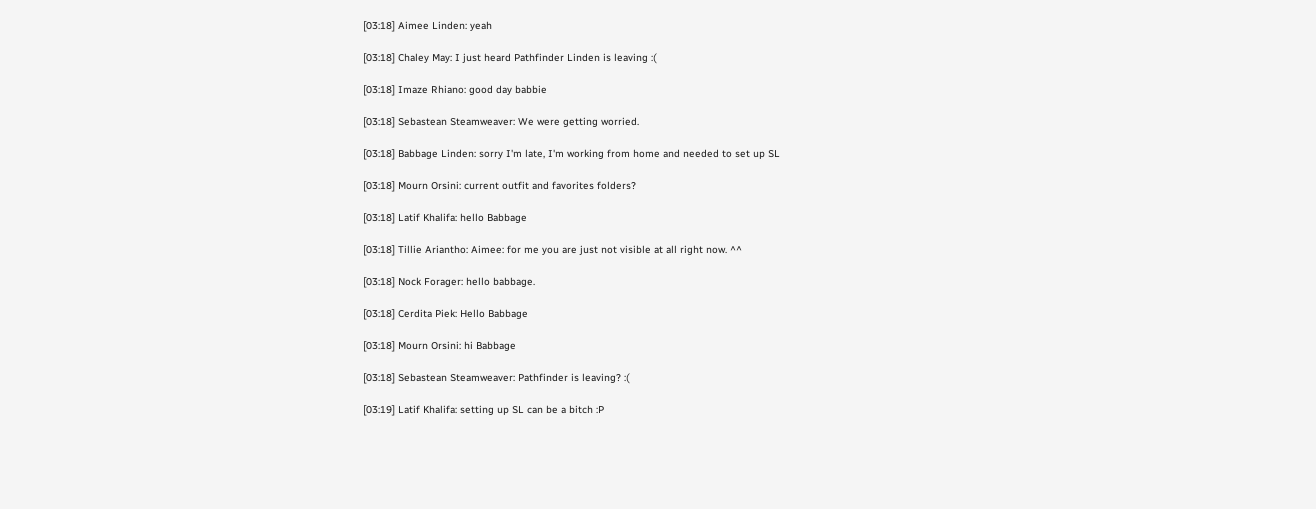[03:18] Aimee Linden: yeah

[03:18] Chaley May: I just heard Pathfinder Linden is leaving :(

[03:18] Imaze Rhiano: good day babbie

[03:18] Sebastean Steamweaver: We were getting worried.

[03:18] Babbage Linden: sorry I'm late, I'm working from home and needed to set up SL

[03:18] Mourn Orsini: current outfit and favorites folders?

[03:18] Latif Khalifa: hello Babbage

[03:18] Tillie Ariantho: Aimee: for me you are just not visible at all right now. ^^

[03:18] Nock Forager: hello babbage.

[03:18] Cerdita Piek: Hello Babbage

[03:18] Mourn Orsini: hi Babbage

[03:18] Sebastean Steamweaver: Pathfinder is leaving? :(

[03:19] Latif Khalifa: setting up SL can be a bitch :P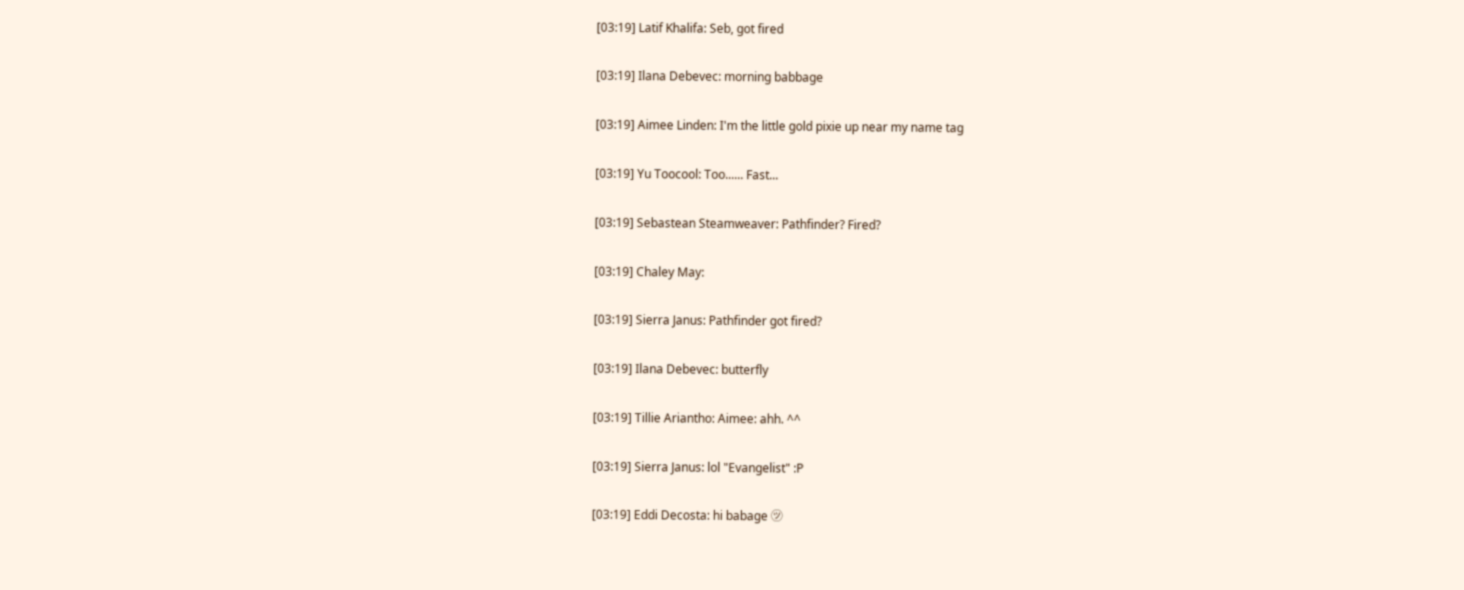[03:19] Latif Khalifa: Seb, got fired

[03:19] Ilana Debevec: morning babbage

[03:19] Aimee Linden: I'm the little gold pixie up near my name tag

[03:19] Yu Toocool: Too...... Fast...

[03:19] Sebastean Steamweaver: Pathfinder? Fired?

[03:19] Chaley May:

[03:19] Sierra Janus: Pathfinder got fired?

[03:19] Ilana Debevec: butterfly

[03:19] Tillie Ariantho: Aimee: ahh. ^^

[03:19] Sierra Janus: lol "Evangelist" :P

[03:19] Eddi Decosta: hi babage ㋡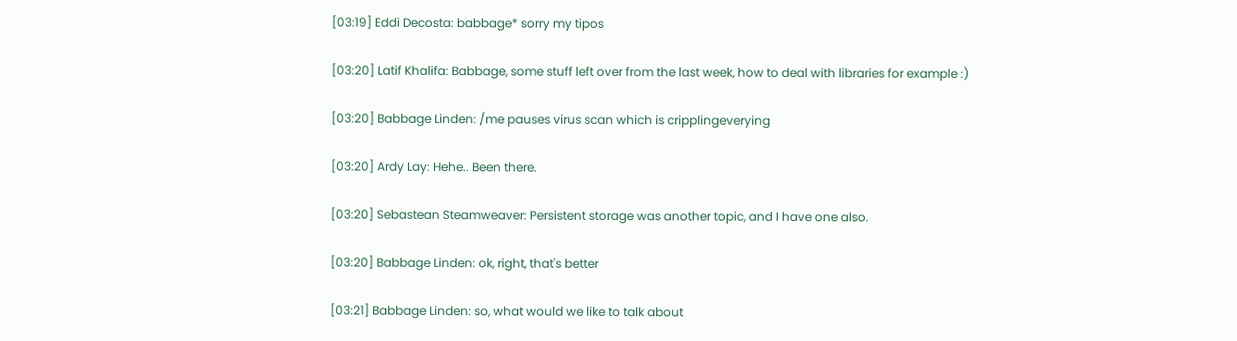[03:19] Eddi Decosta: babbage* sorry my tipos

[03:20] Latif Khalifa: Babbage, some stuff left over from the last week, how to deal with libraries for example :)

[03:20] Babbage Linden: /me pauses virus scan which is cripplingeverying

[03:20] Ardy Lay: Hehe.. Been there.

[03:20] Sebastean Steamweaver: Persistent storage was another topic, and I have one also.

[03:20] Babbage Linden: ok, right, that's better

[03:21] Babbage Linden: so, what would we like to talk about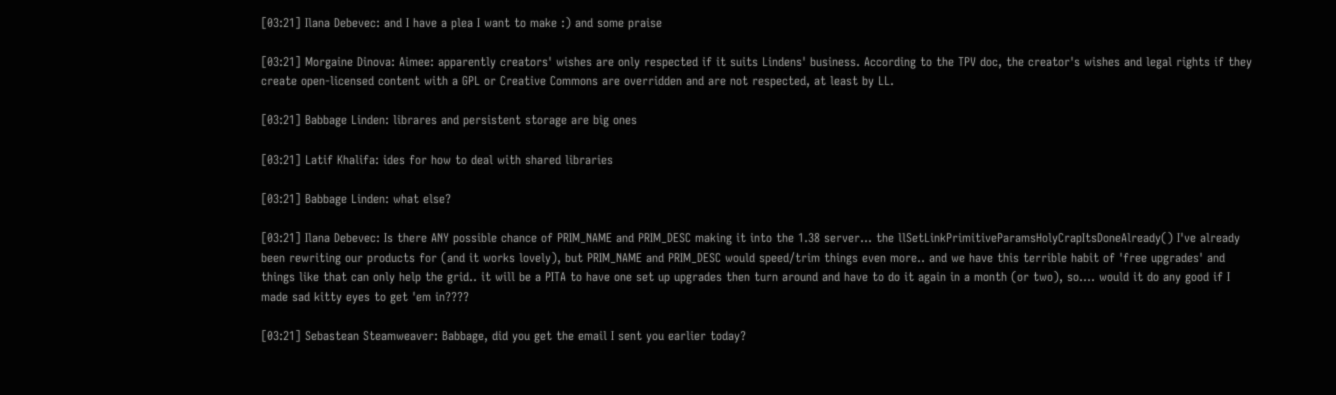[03:21] Ilana Debevec: and I have a plea I want to make :) and some praise

[03:21] Morgaine Dinova: Aimee: apparently creators' wishes are only respected if it suits Lindens' business. According to the TPV doc, the creator's wishes and legal rights if they create open-licensed content with a GPL or Creative Commons are overridden and are not respected, at least by LL.

[03:21] Babbage Linden: librares and persistent storage are big ones

[03:21] Latif Khalifa: ides for how to deal with shared libraries

[03:21] Babbage Linden: what else?

[03:21] Ilana Debevec: Is there ANY possible chance of PRIM_NAME and PRIM_DESC making it into the 1.38 server... the llSetLinkPrimitiveParamsHolyCrapItsDoneAlready() I've already been rewriting our products for (and it works lovely), but PRIM_NAME and PRIM_DESC would speed/trim things even more.. and we have this terrible habit of 'free upgrades' and things like that can only help the grid.. it will be a PITA to have one set up upgrades then turn around and have to do it again in a month (or two), so.... would it do any good if I made sad kitty eyes to get 'em in????

[03:21] Sebastean Steamweaver: Babbage, did you get the email I sent you earlier today?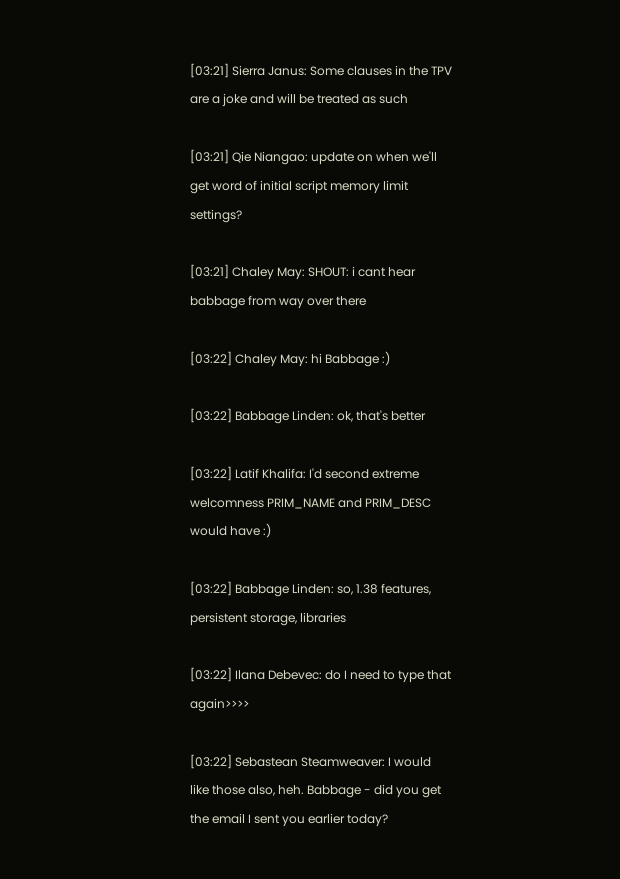[03:21] Sierra Janus: Some clauses in the TPV are a joke and will be treated as such

[03:21] Qie Niangao: update on when we'll get word of initial script memory limit settings?

[03:21] Chaley May: SHOUT: i cant hear babbage from way over there

[03:22] Chaley May: hi Babbage :)

[03:22] Babbage Linden: ok, that's better

[03:22] Latif Khalifa: I'd second extreme welcomness PRIM_NAME and PRIM_DESC would have :)

[03:22] Babbage Linden: so, 1.38 features, persistent storage, libraries

[03:22] Ilana Debevec: do I need to type that again>>>>

[03:22] Sebastean Steamweaver: I would like those also, heh. Babbage - did you get the email I sent you earlier today?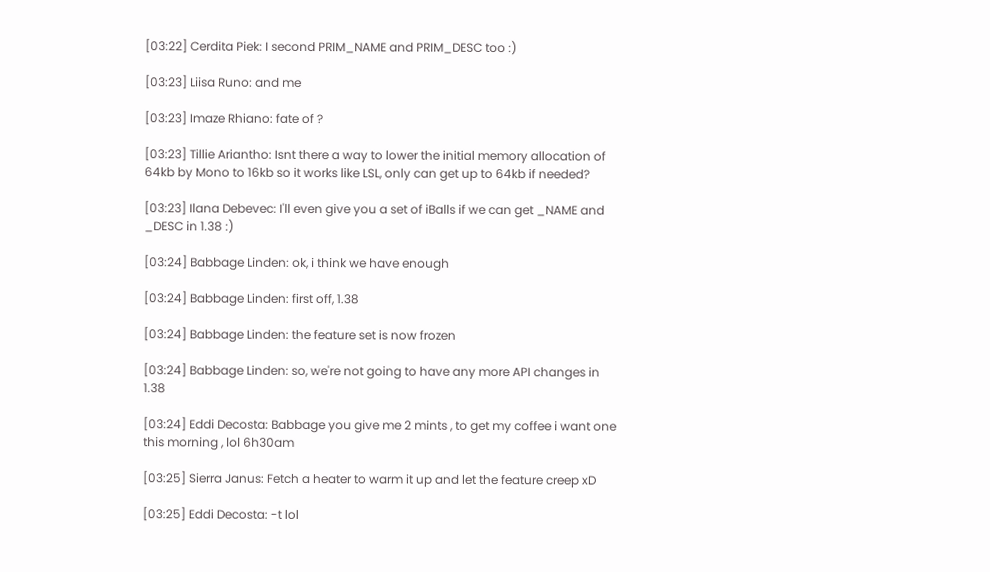[03:22] Cerdita Piek: I second PRIM_NAME and PRIM_DESC too :)

[03:23] Liisa Runo: and me

[03:23] Imaze Rhiano: fate of ?

[03:23] Tillie Ariantho: Isnt there a way to lower the initial memory allocation of 64kb by Mono to 16kb so it works like LSL, only can get up to 64kb if needed?

[03:23] Ilana Debevec: I'll even give you a set of iBalls if we can get _NAME and _DESC in 1.38 :)

[03:24] Babbage Linden: ok, i think we have enough

[03:24] Babbage Linden: first off, 1.38

[03:24] Babbage Linden: the feature set is now frozen

[03:24] Babbage Linden: so, we're not going to have any more API changes in 1.38

[03:24] Eddi Decosta: Babbage you give me 2 mints , to get my coffee i want one this morning , lol 6h30am

[03:25] Sierra Janus: Fetch a heater to warm it up and let the feature creep xD

[03:25] Eddi Decosta: -t lol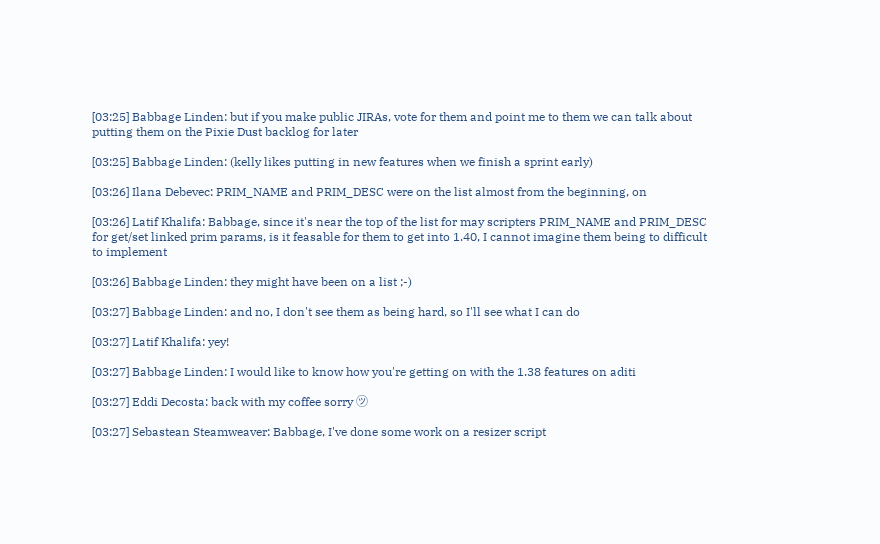[03:25] Babbage Linden: but if you make public JIRAs, vote for them and point me to them we can talk about putting them on the Pixie Dust backlog for later

[03:25] Babbage Linden: (kelly likes putting in new features when we finish a sprint early)

[03:26] Ilana Debevec: PRIM_NAME and PRIM_DESC were on the list almost from the beginning, on

[03:26] Latif Khalifa: Babbage, since it's near the top of the list for may scripters PRIM_NAME and PRIM_DESC for get/set linked prim params, is it feasable for them to get into 1.40, I cannot imagine them being to difficult to implement

[03:26] Babbage Linden: they might have been on a list ;-)

[03:27] Babbage Linden: and no, I don't see them as being hard, so I'll see what I can do

[03:27] Latif Khalifa: yey!

[03:27] Babbage Linden: I would like to know how you're getting on with the 1.38 features on aditi

[03:27] Eddi Decosta: back with my coffee sorry ㋡

[03:27] Sebastean Steamweaver: Babbage, I've done some work on a resizer script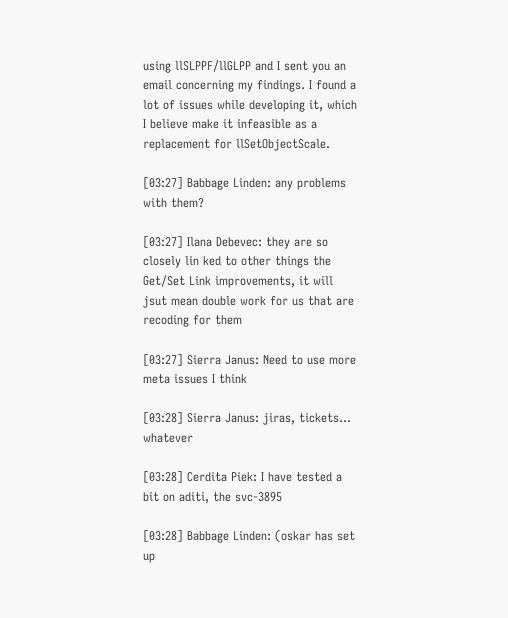using llSLPPF/llGLPP and I sent you an email concerning my findings. I found a lot of issues while developing it, which I believe make it infeasible as a replacement for llSetObjectScale.

[03:27] Babbage Linden: any problems with them?

[03:27] Ilana Debevec: they are so closely lin ked to other things the Get/Set Link improvements, it will jsut mean double work for us that are recoding for them

[03:27] Sierra Janus: Need to use more meta issues I think

[03:28] Sierra Janus: jiras, tickets... whatever

[03:28] Cerdita Piek: I have tested a bit on aditi, the svc-3895

[03:28] Babbage Linden: (oskar has set up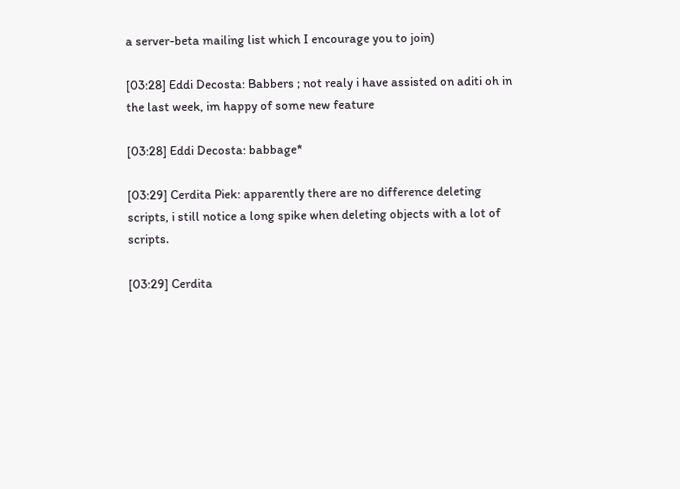a server-beta mailing list which I encourage you to join)

[03:28] Eddi Decosta: Babbers ; not realy i have assisted on aditi oh in the last week, im happy of some new feature

[03:28] Eddi Decosta: babbage*

[03:29] Cerdita Piek: apparently there are no difference deleting scripts, i still notice a long spike when deleting objects with a lot of scripts.

[03:29] Cerdita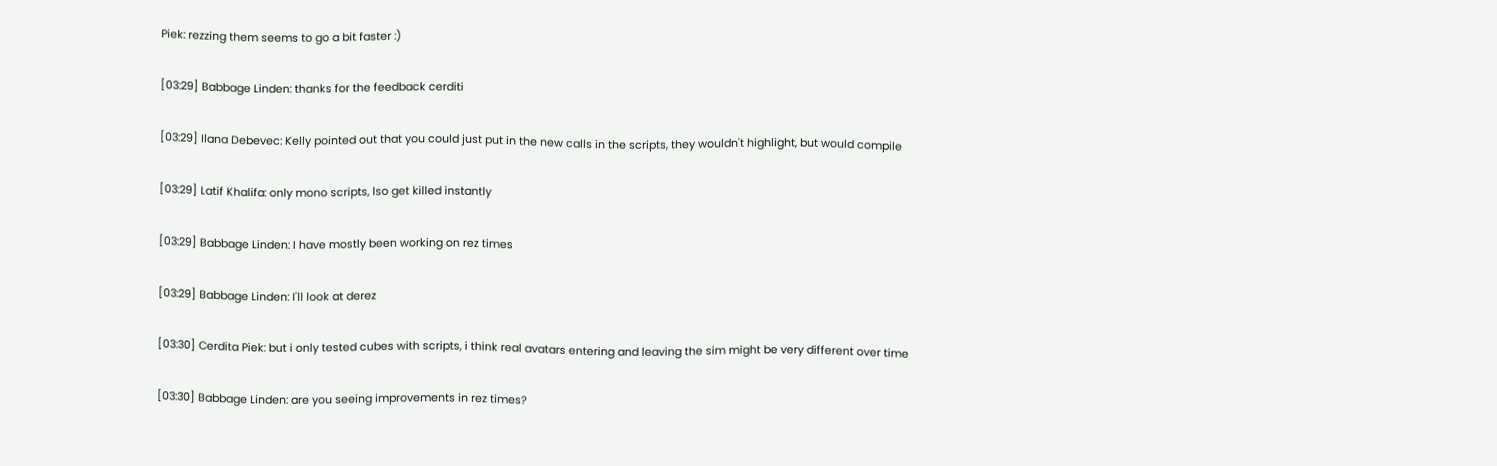Piek: rezzing them seems to go a bit faster :)

[03:29] Babbage Linden: thanks for the feedback cerditi

[03:29] Ilana Debevec: Kelly pointed out that you could just put in the new calls in the scripts, they wouldn't highlight, but would compile

[03:29] Latif Khalifa: only mono scripts, lso get killed instantly

[03:29] Babbage Linden: I have mostly been working on rez times

[03:29] Babbage Linden: I'll look at derez

[03:30] Cerdita Piek: but i only tested cubes with scripts, i think real avatars entering and leaving the sim might be very different over time

[03:30] Babbage Linden: are you seeing improvements in rez times?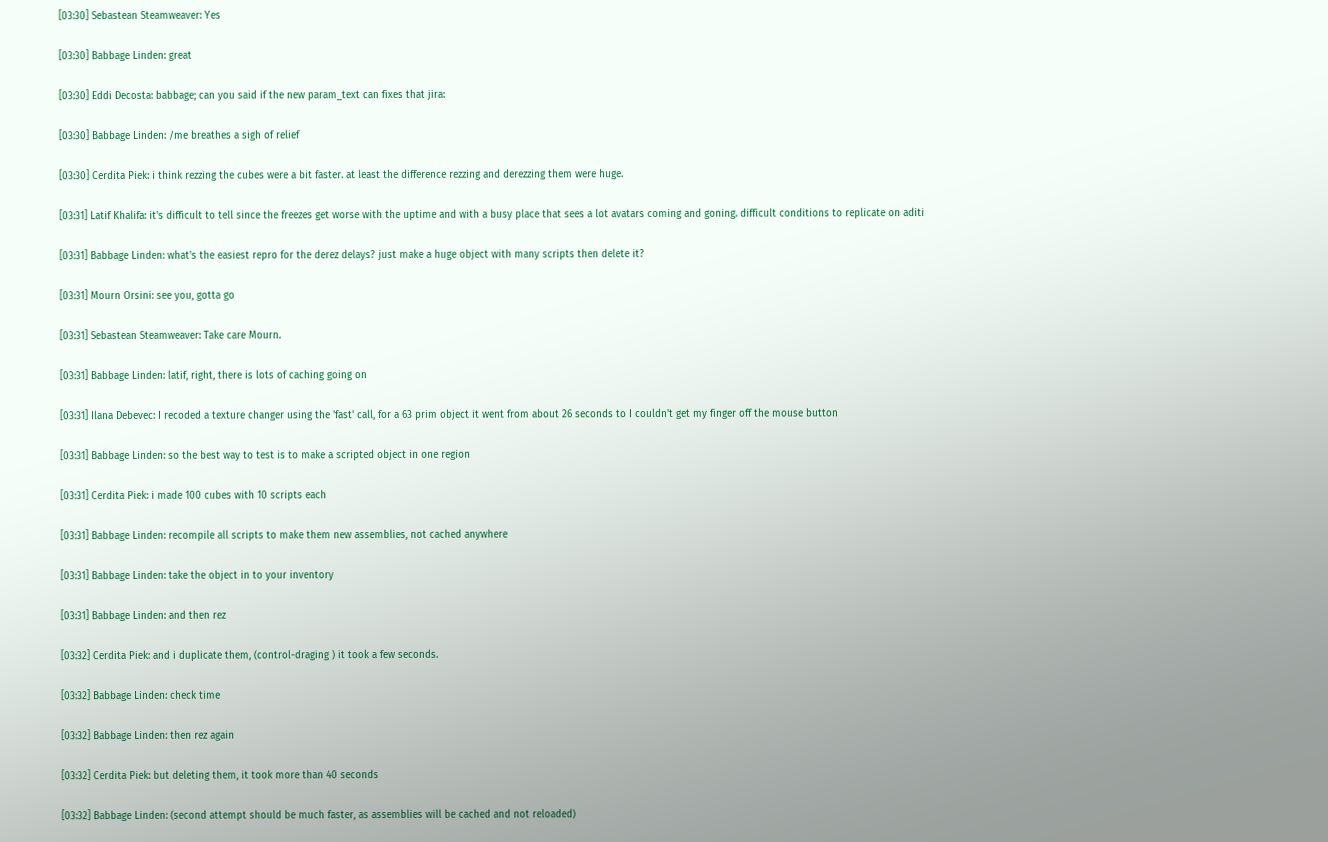[03:30] Sebastean Steamweaver: Yes

[03:30] Babbage Linden: great

[03:30] Eddi Decosta: babbage; can you said if the new param_text can fixes that jira:

[03:30] Babbage Linden: /me breathes a sigh of relief

[03:30] Cerdita Piek: i think rezzing the cubes were a bit faster. at least the difference rezzing and derezzing them were huge.

[03:31] Latif Khalifa: it's difficult to tell since the freezes get worse with the uptime and with a busy place that sees a lot avatars coming and goning. difficult conditions to replicate on aditi

[03:31] Babbage Linden: what's the easiest repro for the derez delays? just make a huge object with many scripts then delete it?

[03:31] Mourn Orsini: see you, gotta go

[03:31] Sebastean Steamweaver: Take care Mourn.

[03:31] Babbage Linden: latif, right, there is lots of caching going on

[03:31] Ilana Debevec: I recoded a texture changer using the 'fast' call, for a 63 prim object it went from about 26 seconds to I couldn't get my finger off the mouse button

[03:31] Babbage Linden: so the best way to test is to make a scripted object in one region

[03:31] Cerdita Piek: i made 100 cubes with 10 scripts each

[03:31] Babbage Linden: recompile all scripts to make them new assemblies, not cached anywhere

[03:31] Babbage Linden: take the object in to your inventory

[03:31] Babbage Linden: and then rez

[03:32] Cerdita Piek: and i duplicate them, (control-draging ) it took a few seconds.

[03:32] Babbage Linden: check time

[03:32] Babbage Linden: then rez again

[03:32] Cerdita Piek: but deleting them, it took more than 40 seconds

[03:32] Babbage Linden: (second attempt should be much faster, as assemblies will be cached and not reloaded)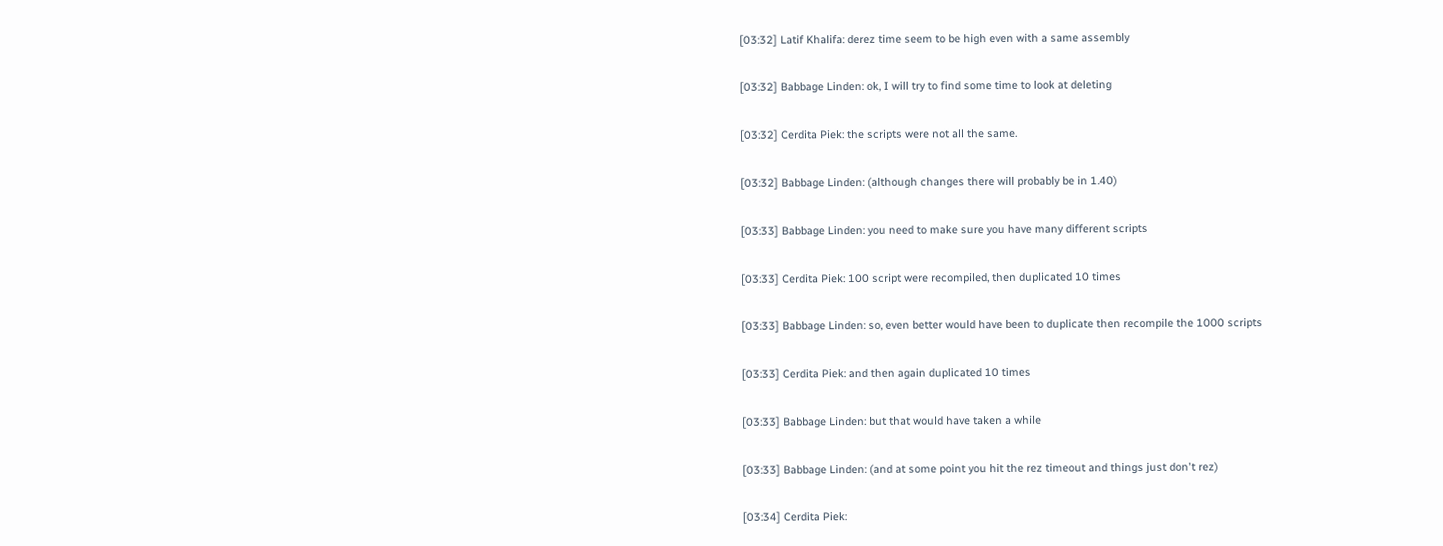[03:32] Latif Khalifa: derez time seem to be high even with a same assembly

[03:32] Babbage Linden: ok, I will try to find some time to look at deleting

[03:32] Cerdita Piek: the scripts were not all the same.

[03:32] Babbage Linden: (although changes there will probably be in 1.40)

[03:33] Babbage Linden: you need to make sure you have many different scripts

[03:33] Cerdita Piek: 100 script were recompiled, then duplicated 10 times

[03:33] Babbage Linden: so, even better would have been to duplicate then recompile the 1000 scripts

[03:33] Cerdita Piek: and then again duplicated 10 times

[03:33] Babbage Linden: but that would have taken a while

[03:33] Babbage Linden: (and at some point you hit the rez timeout and things just don't rez)

[03:34] Cerdita Piek: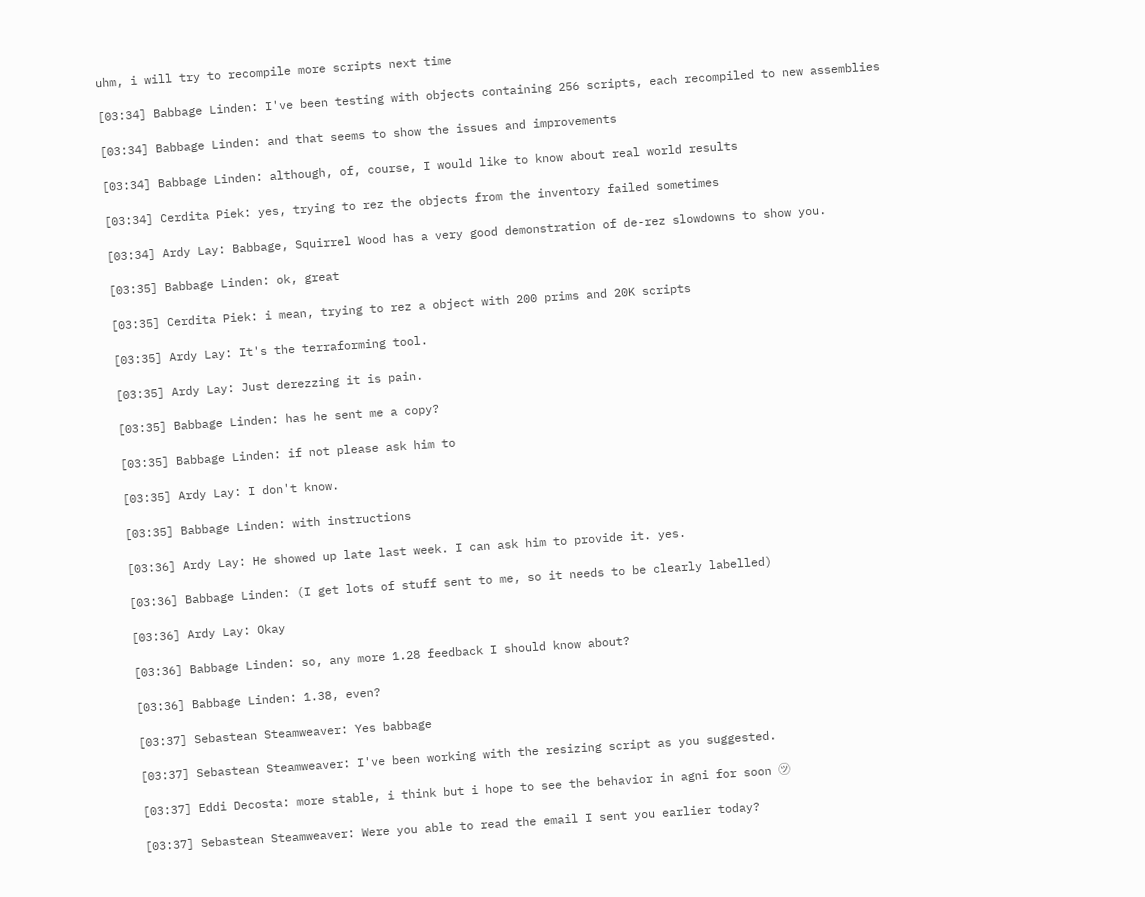uhm, i will try to recompile more scripts next time

[03:34] Babbage Linden: I've been testing with objects containing 256 scripts, each recompiled to new assemblies

[03:34] Babbage Linden: and that seems to show the issues and improvements

[03:34] Babbage Linden: although, of, course, I would like to know about real world results

[03:34] Cerdita Piek: yes, trying to rez the objects from the inventory failed sometimes

[03:34] Ardy Lay: Babbage, Squirrel Wood has a very good demonstration of de-rez slowdowns to show you.

[03:35] Babbage Linden: ok, great

[03:35] Cerdita Piek: i mean, trying to rez a object with 200 prims and 20K scripts

[03:35] Ardy Lay: It's the terraforming tool.

[03:35] Ardy Lay: Just derezzing it is pain.

[03:35] Babbage Linden: has he sent me a copy?

[03:35] Babbage Linden: if not please ask him to

[03:35] Ardy Lay: I don't know.

[03:35] Babbage Linden: with instructions

[03:36] Ardy Lay: He showed up late last week. I can ask him to provide it. yes.

[03:36] Babbage Linden: (I get lots of stuff sent to me, so it needs to be clearly labelled)

[03:36] Ardy Lay: Okay

[03:36] Babbage Linden: so, any more 1.28 feedback I should know about?

[03:36] Babbage Linden: 1.38, even?

[03:37] Sebastean Steamweaver: Yes babbage

[03:37] Sebastean Steamweaver: I've been working with the resizing script as you suggested.

[03:37] Eddi Decosta: more stable, i think but i hope to see the behavior in agni for soon ㋡

[03:37] Sebastean Steamweaver: Were you able to read the email I sent you earlier today?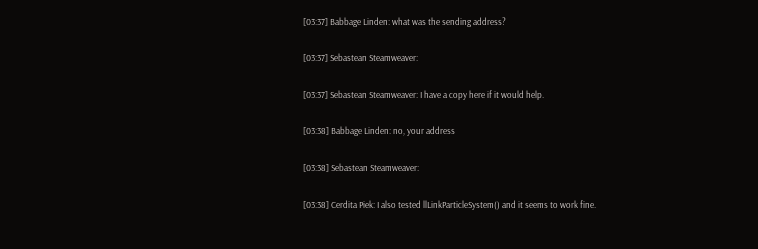[03:37] Babbage Linden: what was the sending address?

[03:37] Sebastean Steamweaver:

[03:37] Sebastean Steamweaver: I have a copy here if it would help.

[03:38] Babbage Linden: no, your address

[03:38] Sebastean Steamweaver:

[03:38] Cerdita Piek: I also tested llLinkParticleSystem() and it seems to work fine.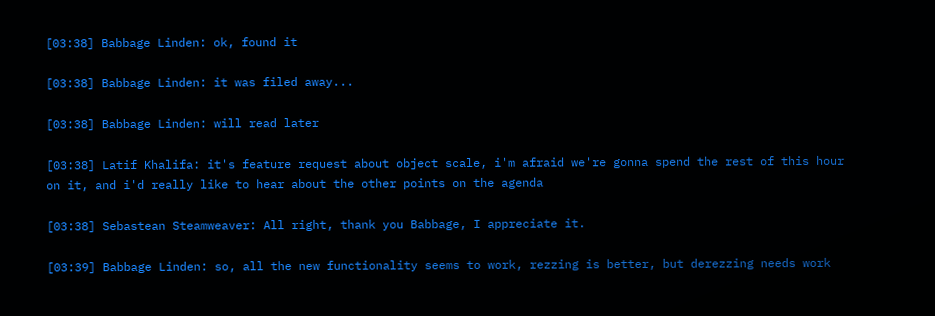[03:38] Babbage Linden: ok, found it

[03:38] Babbage Linden: it was filed away...

[03:38] Babbage Linden: will read later

[03:38] Latif Khalifa: it's feature request about object scale, i'm afraid we're gonna spend the rest of this hour on it, and i'd really like to hear about the other points on the agenda

[03:38] Sebastean Steamweaver: All right, thank you Babbage, I appreciate it.

[03:39] Babbage Linden: so, all the new functionality seems to work, rezzing is better, but derezzing needs work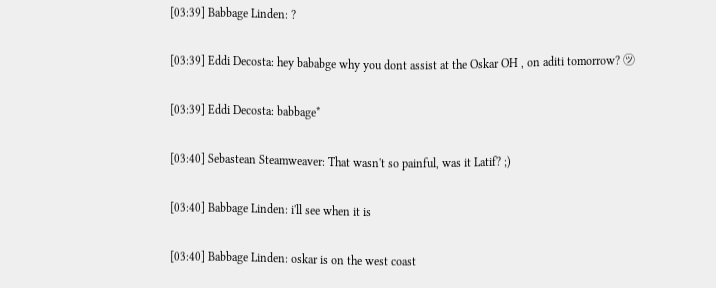[03:39] Babbage Linden: ?

[03:39] Eddi Decosta: hey bababge why you dont assist at the Oskar OH , on aditi tomorrow? ㋡

[03:39] Eddi Decosta: babbage*

[03:40] Sebastean Steamweaver: That wasn't so painful, was it Latif? ;)

[03:40] Babbage Linden: i'll see when it is

[03:40] Babbage Linden: oskar is on the west coast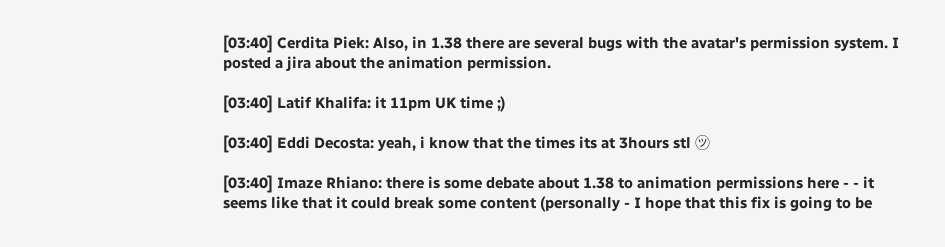[03:40] Cerdita Piek: Also, in 1.38 there are several bugs with the avatar's permission system. I posted a jira about the animation permission.

[03:40] Latif Khalifa: it 11pm UK time ;)

[03:40] Eddi Decosta: yeah, i know that the times its at 3hours stl ㋡

[03:40] Imaze Rhiano: there is some debate about 1.38 to animation permissions here - - it seems like that it could break some content (personally - I hope that this fix is going to be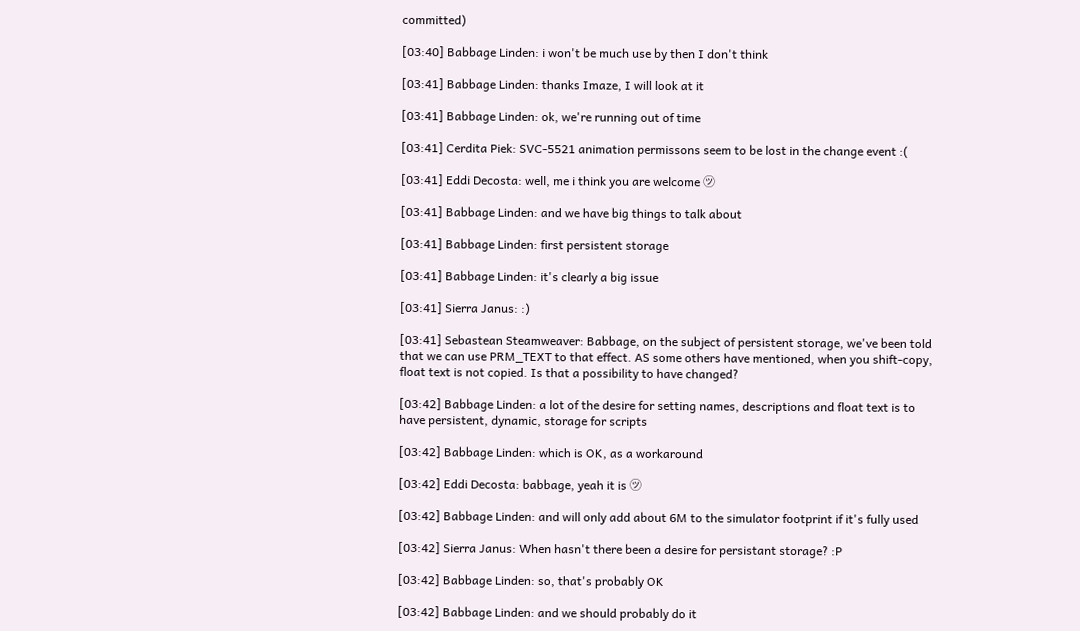committed)

[03:40] Babbage Linden: i won't be much use by then I don't think

[03:41] Babbage Linden: thanks Imaze, I will look at it

[03:41] Babbage Linden: ok, we're running out of time

[03:41] Cerdita Piek: SVC-5521 animation permissons seem to be lost in the change event :(

[03:41] Eddi Decosta: well, me i think you are welcome ㋡

[03:41] Babbage Linden: and we have big things to talk about

[03:41] Babbage Linden: first persistent storage

[03:41] Babbage Linden: it's clearly a big issue

[03:41] Sierra Janus: :)

[03:41] Sebastean Steamweaver: Babbage, on the subject of persistent storage, we've been told that we can use PRM_TEXT to that effect. AS some others have mentioned, when you shift-copy, float text is not copied. Is that a possibility to have changed?

[03:42] Babbage Linden: a lot of the desire for setting names, descriptions and float text is to have persistent, dynamic, storage for scripts

[03:42] Babbage Linden: which is OK, as a workaround

[03:42] Eddi Decosta: babbage, yeah it is ㋡

[03:42] Babbage Linden: and will only add about 6M to the simulator footprint if it's fully used

[03:42] Sierra Janus: When hasn't there been a desire for persistant storage? :P

[03:42] Babbage Linden: so, that's probably OK

[03:42] Babbage Linden: and we should probably do it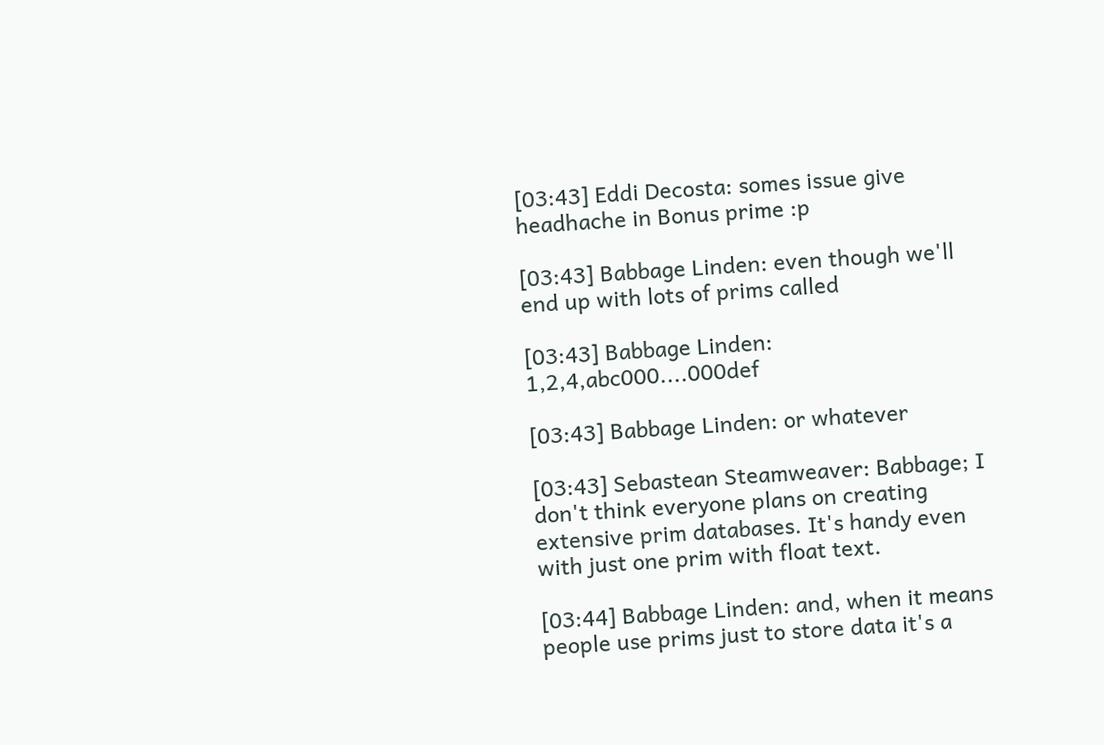[03:43] Eddi Decosta: somes issue give headhache in Bonus prime :p

[03:43] Babbage Linden: even though we'll end up with lots of prims called

[03:43] Babbage Linden: 1,2,4,abc000....000def

[03:43] Babbage Linden: or whatever

[03:43] Sebastean Steamweaver: Babbage; I don't think everyone plans on creating extensive prim databases. It's handy even with just one prim with float text.

[03:44] Babbage Linden: and, when it means people use prims just to store data it's a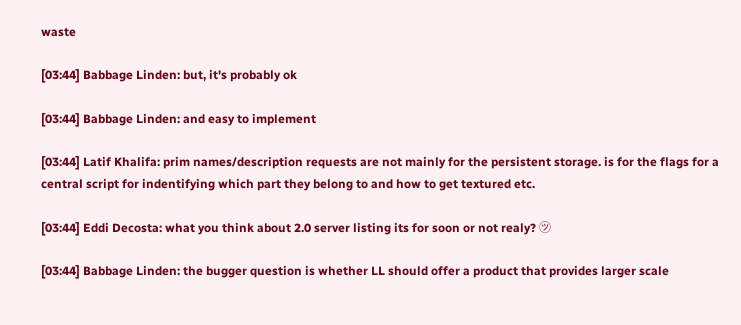waste

[03:44] Babbage Linden: but, it's probably ok

[03:44] Babbage Linden: and easy to implement

[03:44] Latif Khalifa: prim names/description requests are not mainly for the persistent storage. is for the flags for a central script for indentifying which part they belong to and how to get textured etc.

[03:44] Eddi Decosta: what you think about 2.0 server listing its for soon or not realy? ㋡

[03:44] Babbage Linden: the bugger question is whether LL should offer a product that provides larger scale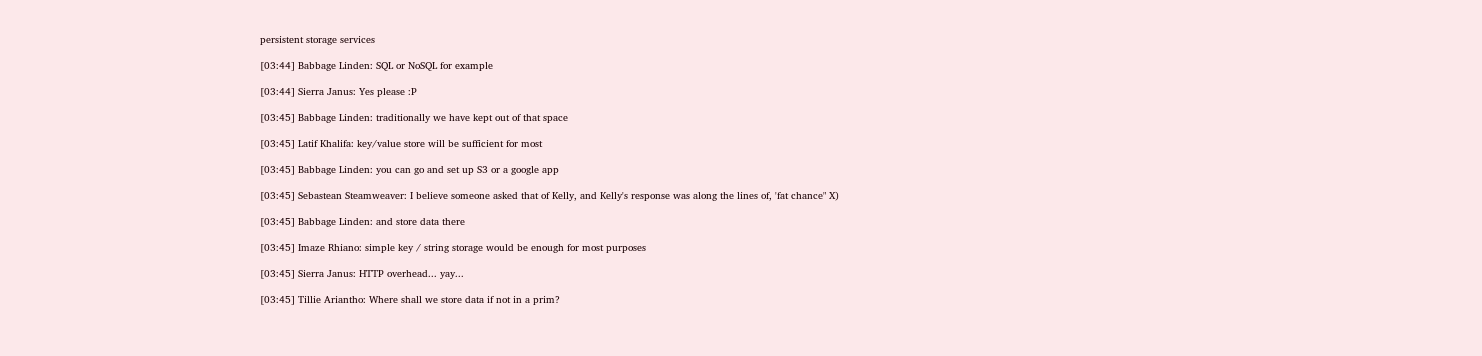persistent storage services

[03:44] Babbage Linden: SQL or NoSQL for example

[03:44] Sierra Janus: Yes please :P

[03:45] Babbage Linden: traditionally we have kept out of that space

[03:45] Latif Khalifa: key/value store will be sufficient for most

[03:45] Babbage Linden: you can go and set up S3 or a google app

[03:45] Sebastean Steamweaver: I believe someone asked that of Kelly, and Kelly's response was along the lines of, 'fat chance" X)

[03:45] Babbage Linden: and store data there

[03:45] Imaze Rhiano: simple key / string storage would be enough for most purposes

[03:45] Sierra Janus: HTTP overhead... yay...

[03:45] Tillie Ariantho: Where shall we store data if not in a prim?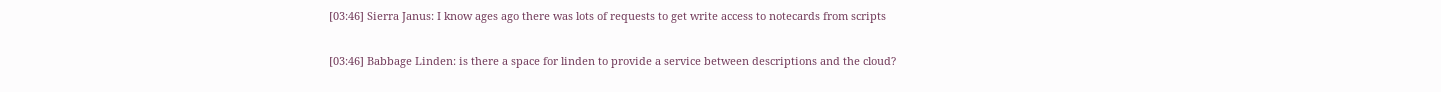[03:46] Sierra Janus: I know ages ago there was lots of requests to get write access to notecards from scripts

[03:46] Babbage Linden: is there a space for linden to provide a service between descriptions and the cloud?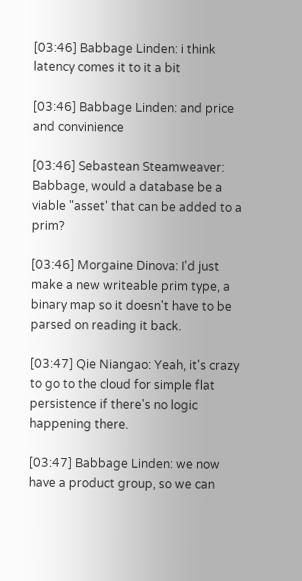[03:46] Babbage Linden: i think latency comes it to it a bit

[03:46] Babbage Linden: and price and convinience

[03:46] Sebastean Steamweaver: Babbage, would a database be a viable "asset' that can be added to a prim?

[03:46] Morgaine Dinova: I'd just make a new writeable prim type, a binary map so it doesn't have to be parsed on reading it back.

[03:47] Qie Niangao: Yeah, it's crazy to go to the cloud for simple flat persistence if there's no logic happening there.

[03:47] Babbage Linden: we now have a product group, so we can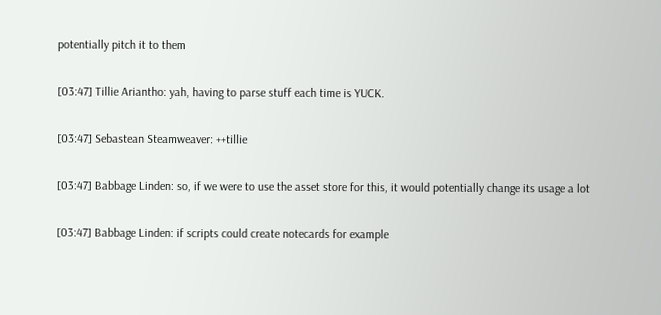potentially pitch it to them

[03:47] Tillie Ariantho: yah, having to parse stuff each time is YUCK.

[03:47] Sebastean Steamweaver: ++tillie

[03:47] Babbage Linden: so, if we were to use the asset store for this, it would potentially change its usage a lot

[03:47] Babbage Linden: if scripts could create notecards for example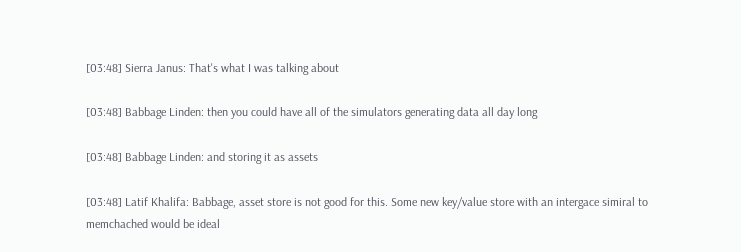[03:48] Sierra Janus: That's what I was talking about

[03:48] Babbage Linden: then you could have all of the simulators generating data all day long

[03:48] Babbage Linden: and storing it as assets

[03:48] Latif Khalifa: Babbage, asset store is not good for this. Some new key/value store with an intergace simiral to memchached would be ideal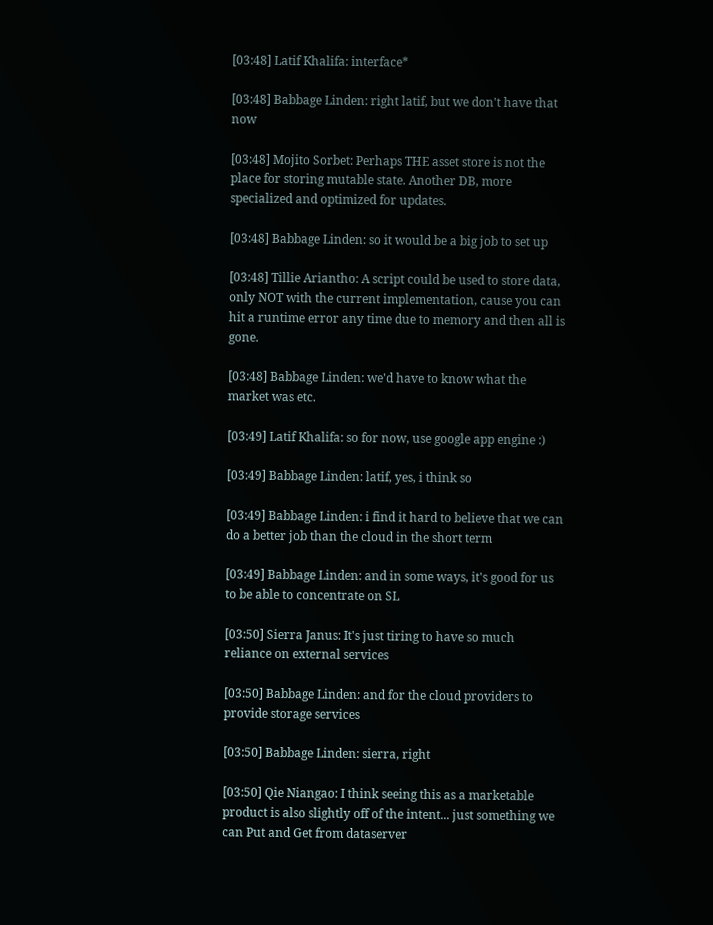[03:48] Latif Khalifa: interface*

[03:48] Babbage Linden: right latif, but we don't have that now

[03:48] Mojito Sorbet: Perhaps THE asset store is not the place for storing mutable state. Another DB, more specialized and optimized for updates.

[03:48] Babbage Linden: so it would be a big job to set up

[03:48] Tillie Ariantho: A script could be used to store data, only NOT with the current implementation, cause you can hit a runtime error any time due to memory and then all is gone.

[03:48] Babbage Linden: we'd have to know what the market was etc.

[03:49] Latif Khalifa: so for now, use google app engine :)

[03:49] Babbage Linden: latif, yes, i think so

[03:49] Babbage Linden: i find it hard to believe that we can do a better job than the cloud in the short term

[03:49] Babbage Linden: and in some ways, it's good for us to be able to concentrate on SL

[03:50] Sierra Janus: It's just tiring to have so much reliance on external services

[03:50] Babbage Linden: and for the cloud providers to provide storage services

[03:50] Babbage Linden: sierra, right

[03:50] Qie Niangao: I think seeing this as a marketable product is also slightly off of the intent... just something we can Put and Get from dataserver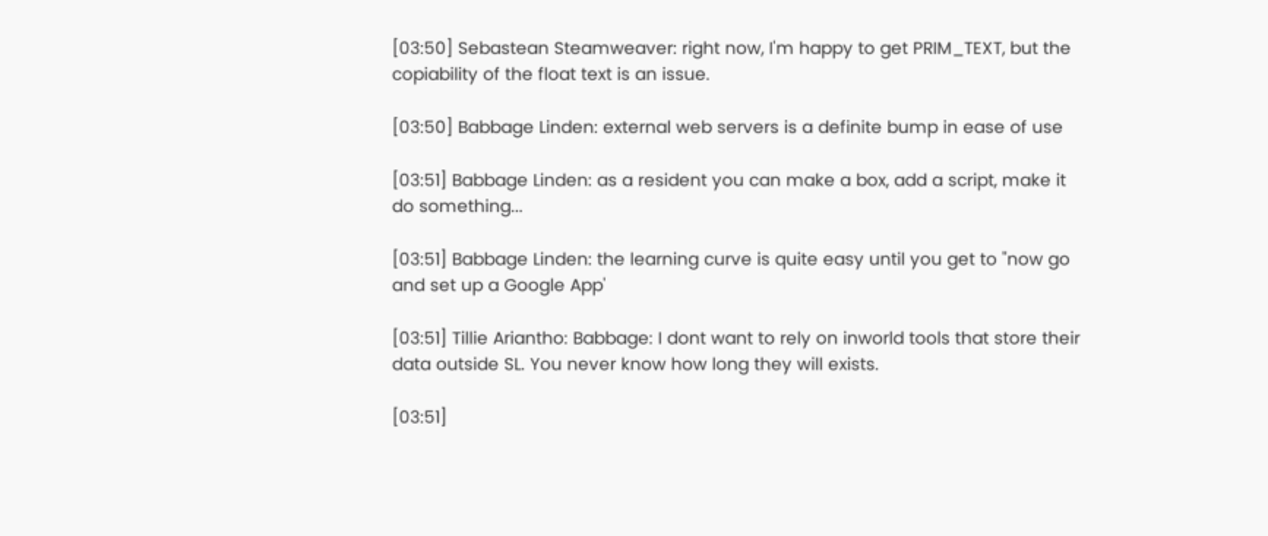[03:50] Sebastean Steamweaver: right now, I'm happy to get PRIM_TEXT, but the copiability of the float text is an issue.

[03:50] Babbage Linden: external web servers is a definite bump in ease of use

[03:51] Babbage Linden: as a resident you can make a box, add a script, make it do something...

[03:51] Babbage Linden: the learning curve is quite easy until you get to "now go and set up a Google App'

[03:51] Tillie Ariantho: Babbage: I dont want to rely on inworld tools that store their data outside SL. You never know how long they will exists.

[03:51]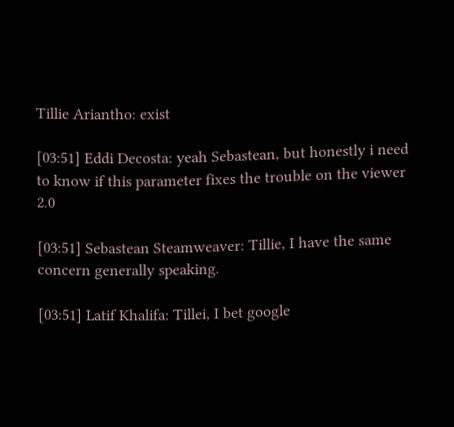Tillie Ariantho: exist

[03:51] Eddi Decosta: yeah Sebastean, but honestly i need to know if this parameter fixes the trouble on the viewer 2.0

[03:51] Sebastean Steamweaver: Tillie, I have the same concern generally speaking.

[03:51] Latif Khalifa: Tillei, I bet google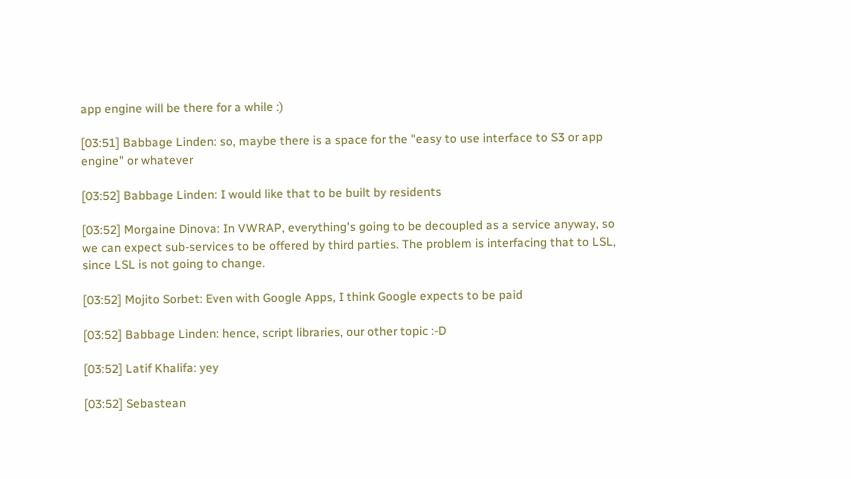app engine will be there for a while :)

[03:51] Babbage Linden: so, maybe there is a space for the "easy to use interface to S3 or app engine" or whatever

[03:52] Babbage Linden: I would like that to be built by residents

[03:52] Morgaine Dinova: In VWRAP, everything's going to be decoupled as a service anyway, so we can expect sub-services to be offered by third parties. The problem is interfacing that to LSL, since LSL is not going to change.

[03:52] Mojito Sorbet: Even with Google Apps, I think Google expects to be paid

[03:52] Babbage Linden: hence, script libraries, our other topic :-D

[03:52] Latif Khalifa: yey

[03:52] Sebastean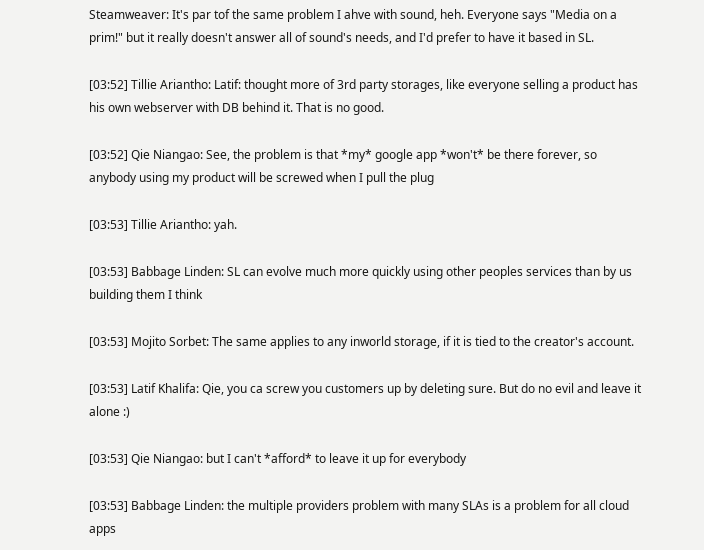Steamweaver: It's par tof the same problem I ahve with sound, heh. Everyone says "Media on a prim!" but it really doesn't answer all of sound's needs, and I'd prefer to have it based in SL.

[03:52] Tillie Ariantho: Latif: thought more of 3rd party storages, like everyone selling a product has his own webserver with DB behind it. That is no good.

[03:52] Qie Niangao: See, the problem is that *my* google app *won't* be there forever, so anybody using my product will be screwed when I pull the plug

[03:53] Tillie Ariantho: yah.

[03:53] Babbage Linden: SL can evolve much more quickly using other peoples services than by us building them I think

[03:53] Mojito Sorbet: The same applies to any inworld storage, if it is tied to the creator's account.

[03:53] Latif Khalifa: Qie, you ca screw you customers up by deleting sure. But do no evil and leave it alone :)

[03:53] Qie Niangao: but I can't *afford* to leave it up for everybody

[03:53] Babbage Linden: the multiple providers problem with many SLAs is a problem for all cloud apps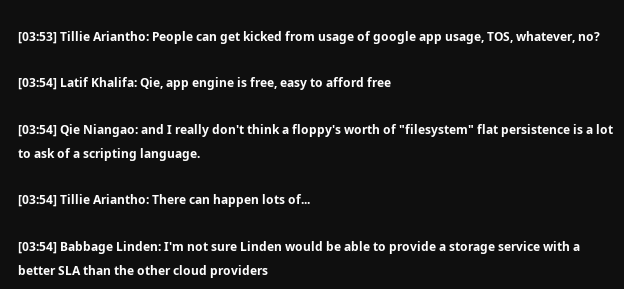[03:53] Tillie Ariantho: People can get kicked from usage of google app usage, TOS, whatever, no?

[03:54] Latif Khalifa: Qie, app engine is free, easy to afford free

[03:54] Qie Niangao: and I really don't think a floppy's worth of "filesystem" flat persistence is a lot to ask of a scripting language.

[03:54] Tillie Ariantho: There can happen lots of...

[03:54] Babbage Linden: I'm not sure Linden would be able to provide a storage service with a better SLA than the other cloud providers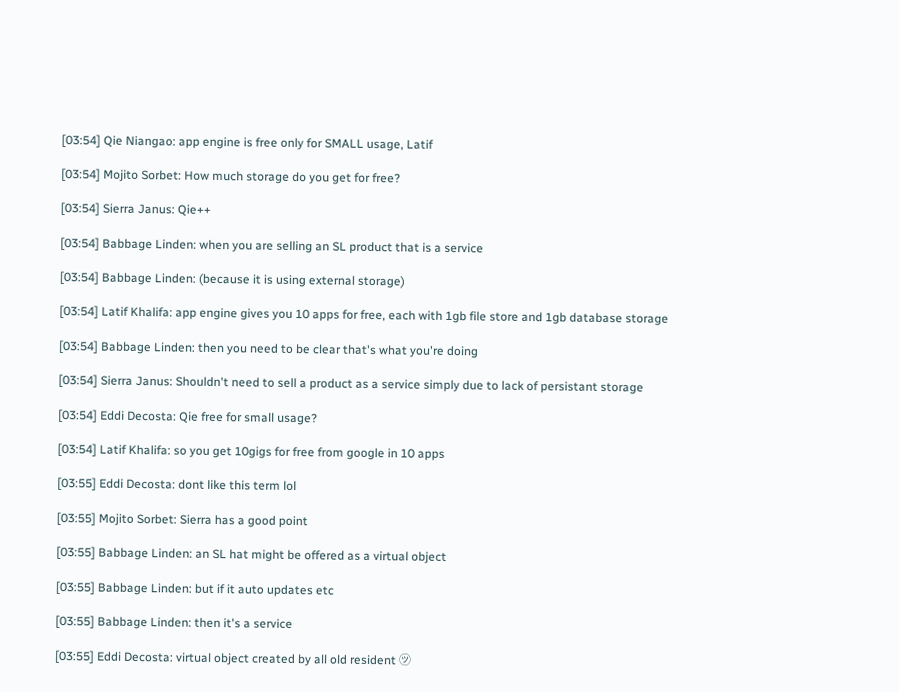[03:54] Qie Niangao: app engine is free only for SMALL usage, Latif

[03:54] Mojito Sorbet: How much storage do you get for free?

[03:54] Sierra Janus: Qie++

[03:54] Babbage Linden: when you are selling an SL product that is a service

[03:54] Babbage Linden: (because it is using external storage)

[03:54] Latif Khalifa: app engine gives you 10 apps for free, each with 1gb file store and 1gb database storage

[03:54] Babbage Linden: then you need to be clear that's what you're doing

[03:54] Sierra Janus: Shouldn't need to sell a product as a service simply due to lack of persistant storage

[03:54] Eddi Decosta: Qie free for small usage?

[03:54] Latif Khalifa: so you get 10gigs for free from google in 10 apps

[03:55] Eddi Decosta: dont like this term lol

[03:55] Mojito Sorbet: Sierra has a good point

[03:55] Babbage Linden: an SL hat might be offered as a virtual object

[03:55] Babbage Linden: but if it auto updates etc

[03:55] Babbage Linden: then it's a service

[03:55] Eddi Decosta: virtual object created by all old resident ㋡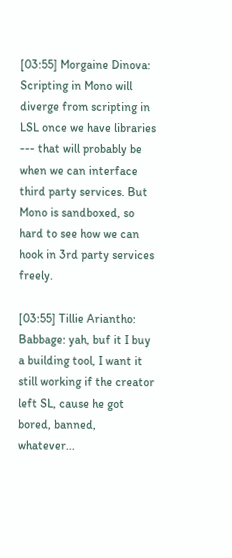[03:55] Morgaine Dinova: Scripting in Mono will diverge from scripting in LSL once we have libraries --- that will probably be when we can interface third party services. But Mono is sandboxed, so hard to see how we can hook in 3rd party services freely.

[03:55] Tillie Ariantho: Babbage: yah, buf it I buy a building tool, I want it still working if the creator left SL, cause he got bored, banned, whatever...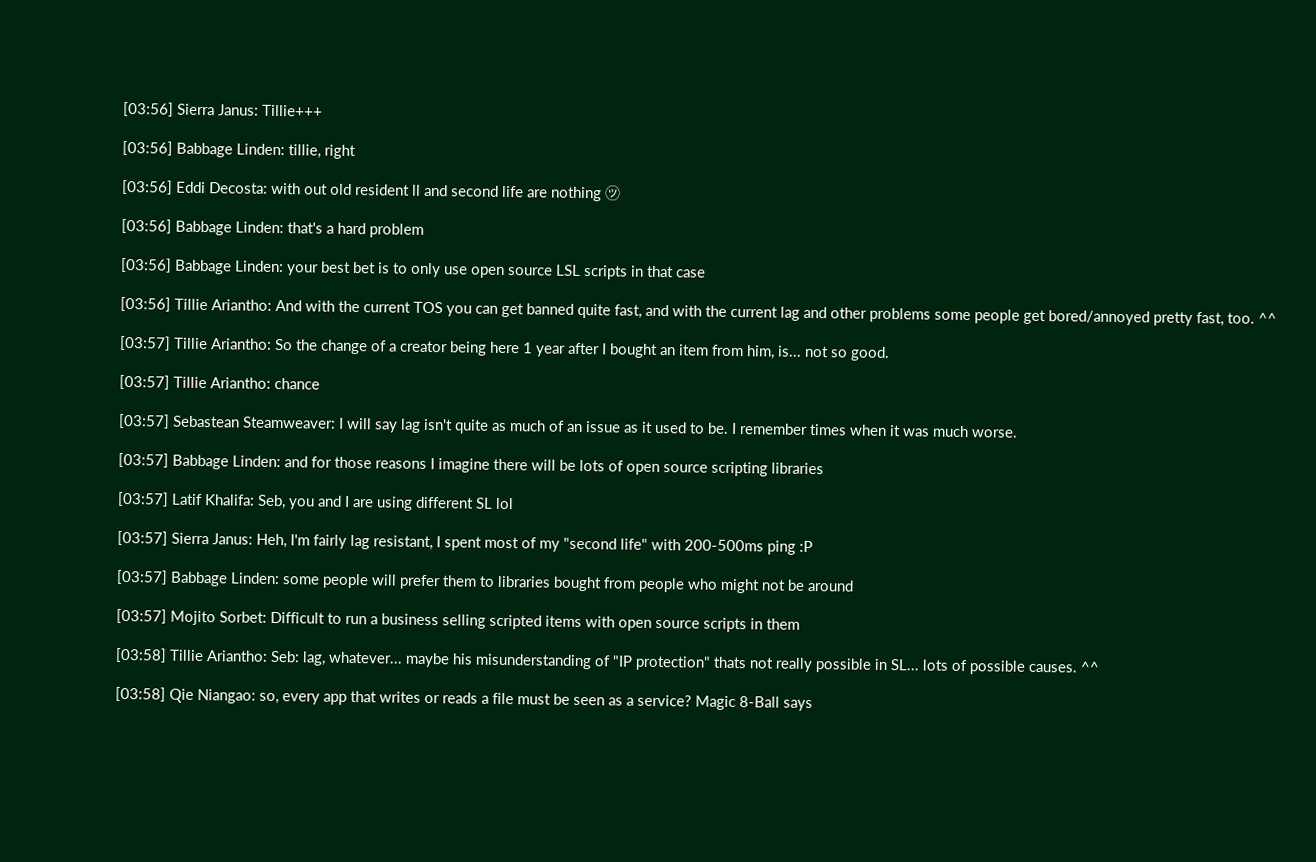[03:56] Sierra Janus: Tillie+++

[03:56] Babbage Linden: tillie, right

[03:56] Eddi Decosta: with out old resident ll and second life are nothing ㋡

[03:56] Babbage Linden: that's a hard problem

[03:56] Babbage Linden: your best bet is to only use open source LSL scripts in that case

[03:56] Tillie Ariantho: And with the current TOS you can get banned quite fast, and with the current lag and other problems some people get bored/annoyed pretty fast, too. ^^

[03:57] Tillie Ariantho: So the change of a creator being here 1 year after I bought an item from him, is... not so good.

[03:57] Tillie Ariantho: chance

[03:57] Sebastean Steamweaver: I will say lag isn't quite as much of an issue as it used to be. I remember times when it was much worse.

[03:57] Babbage Linden: and for those reasons I imagine there will be lots of open source scripting libraries

[03:57] Latif Khalifa: Seb, you and I are using different SL lol

[03:57] Sierra Janus: Heh, I'm fairly lag resistant, I spent most of my "second life" with 200-500ms ping :P

[03:57] Babbage Linden: some people will prefer them to libraries bought from people who might not be around

[03:57] Mojito Sorbet: Difficult to run a business selling scripted items with open source scripts in them

[03:58] Tillie Ariantho: Seb: lag, whatever... maybe his misunderstanding of "IP protection" thats not really possible in SL... lots of possible causes. ^^

[03:58] Qie Niangao: so, every app that writes or reads a file must be seen as a service? Magic 8-Ball says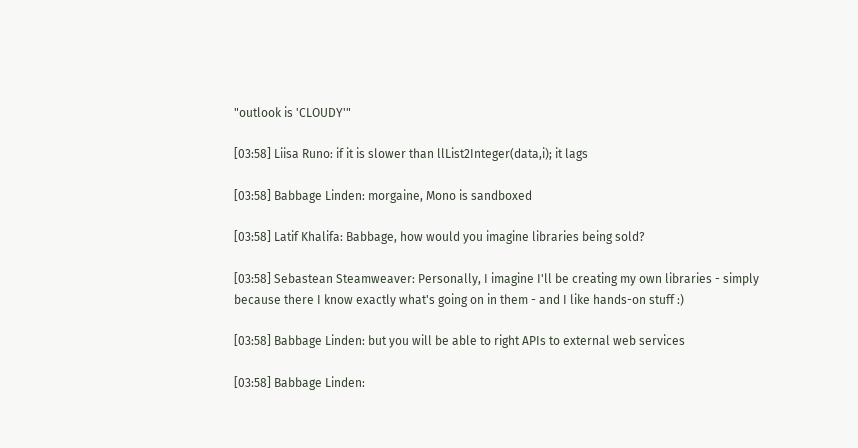"outlook is 'CLOUDY'"

[03:58] Liisa Runo: if it is slower than llList2Integer(data,i); it lags

[03:58] Babbage Linden: morgaine, Mono is sandboxed

[03:58] Latif Khalifa: Babbage, how would you imagine libraries being sold?

[03:58] Sebastean Steamweaver: Personally, I imagine I'll be creating my own libraries - simply because there I know exactly what's going on in them - and I like hands-on stuff :)

[03:58] Babbage Linden: but you will be able to right APIs to external web services

[03:58] Babbage Linden: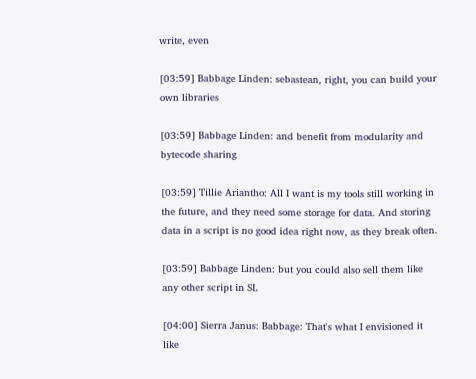write, even

[03:59] Babbage Linden: sebastean, right, you can build your own libraries

[03:59] Babbage Linden: and benefit from modularity and bytecode sharing

[03:59] Tillie Ariantho: All I want is my tools still working in the future, and they need some storage for data. And storing data in a script is no good idea right now, as they break often.

[03:59] Babbage Linden: but you could also sell them like any other script in SL

[04:00] Sierra Janus: Babbage: That's what I envisioned it like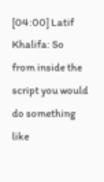[04:00] Latif Khalifa: So from inside the script you would do something like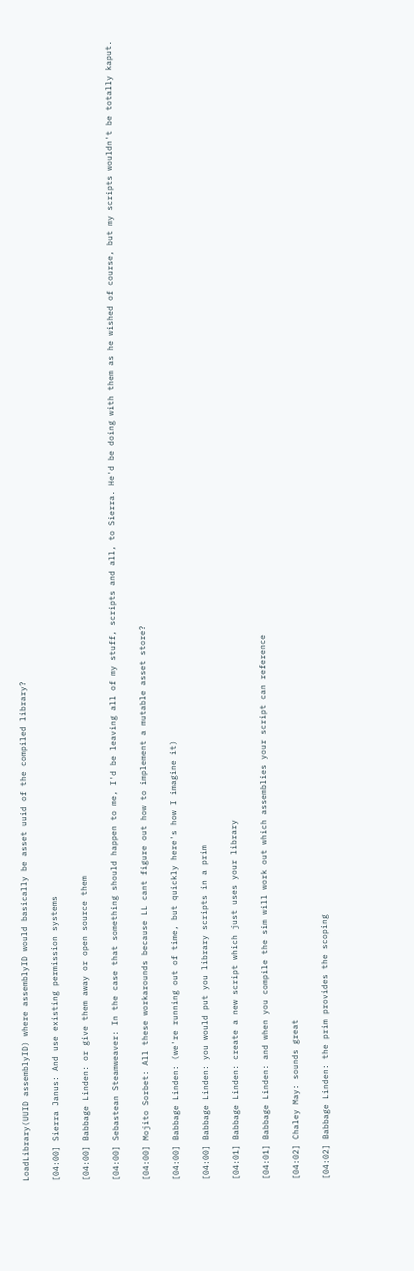LoadLibrary(UUID assemblyID) where assemblyID would basically be asset uuid of the compiled library?

[04:00] Sierra Janus: And use existing permission systems

[04:00] Babbage Linden: or give them away or open source them

[04:00] Sebastean Steamweaver: In the case that something should happen to me, I'd be leaving all of my stuff, scripts and all, to Sierra. He'd be doing with them as he wished of course, but my scripts wouldn't be totally kaput.

[04:00] Mojito Sorbet: All these workarounds because LL cant figure out how to implement a mutable asset store?

[04:00] Babbage Linden: (we're running out of time, but quickly here's how I imagine it)

[04:00] Babbage Linden: you would put you library scripts in a prim

[04:01] Babbage Linden: create a new script which just uses your library

[04:01] Babbage Linden: and when you compile the sim will work out which assemblies your script can reference

[04:02] Chaley May: sounds great

[04:02] Babbage Linden: the prim provides the scoping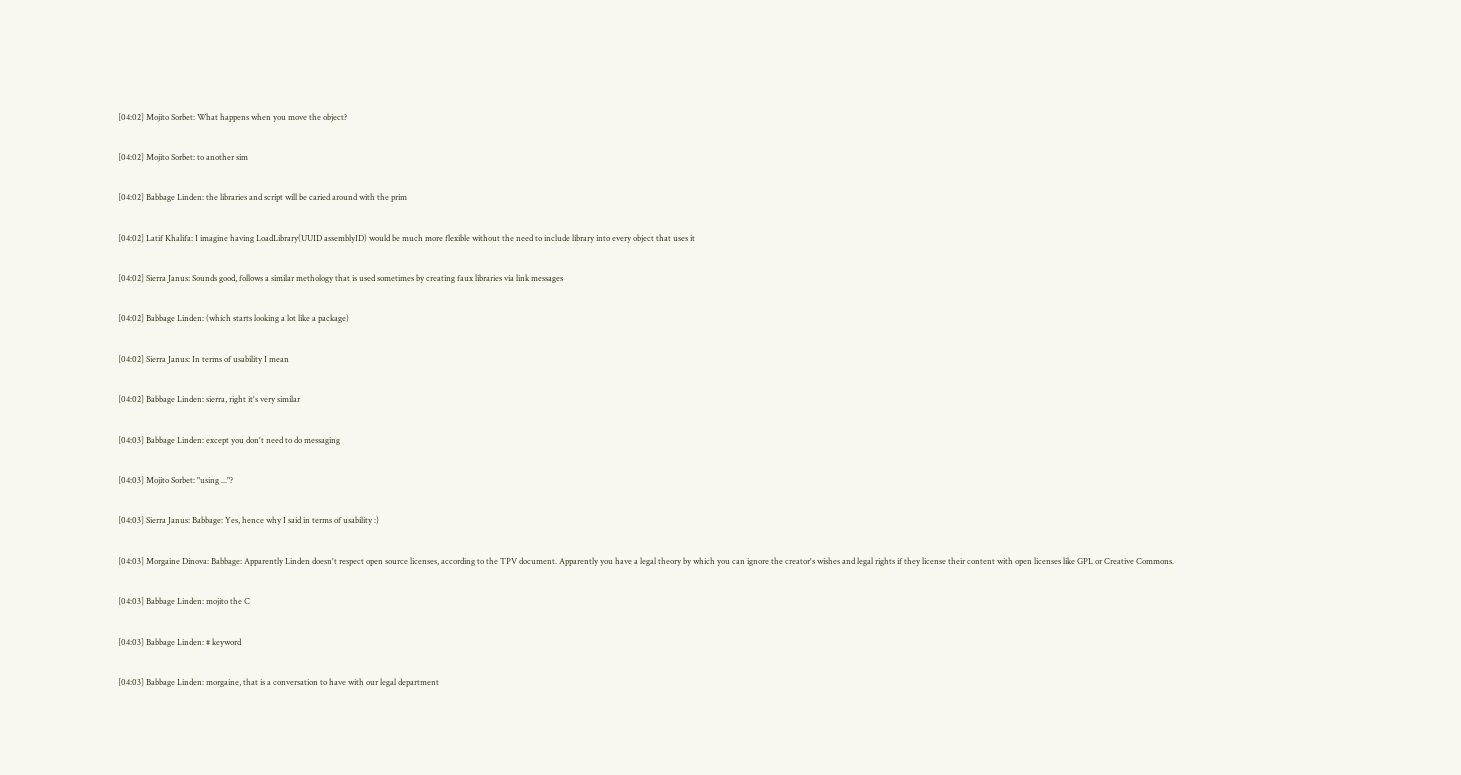[04:02] Mojito Sorbet: What happens when you move the object?

[04:02] Mojito Sorbet: to another sim

[04:02] Babbage Linden: the libraries and script will be caried around with the prim

[04:02] Latif Khalifa: I imagine having LoadLibrary(UUID assemblyID) would be much more flexible without the need to include library into every object that uses it

[04:02] Sierra Janus: Sounds good, follows a similar methology that is used sometimes by creating faux libraries via link messages

[04:02] Babbage Linden: (which starts looking a lot like a package)

[04:02] Sierra Janus: In terms of usability I mean

[04:02] Babbage Linden: sierra, right it's very similar

[04:03] Babbage Linden: except you don't need to do messaging

[04:03] Mojito Sorbet: "using ..."?

[04:03] Sierra Janus: Babbage: Yes, hence why I said in terms of usability :)

[04:03] Morgaine Dinova: Babbage: Apparently Linden doesn't respect open source licenses, according to the TPV document. Apparently you have a legal theory by which you can ignore the creator's wishes and legal rights if they license their content with open licenses like GPL or Creative Commons.

[04:03] Babbage Linden: mojito the C

[04:03] Babbage Linden: # keyword

[04:03] Babbage Linden: morgaine, that is a conversation to have with our legal department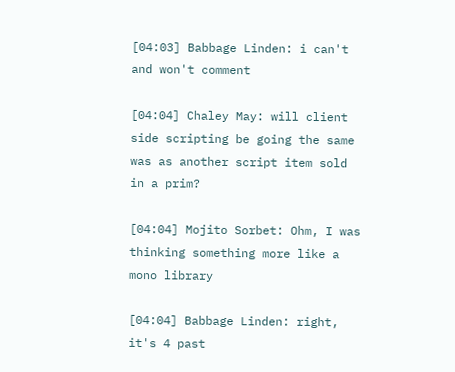[04:03] Babbage Linden: i can't and won't comment

[04:04] Chaley May: will client side scripting be going the same was as another script item sold in a prim?

[04:04] Mojito Sorbet: Ohm, I was thinking something more like a mono library

[04:04] Babbage Linden: right, it's 4 past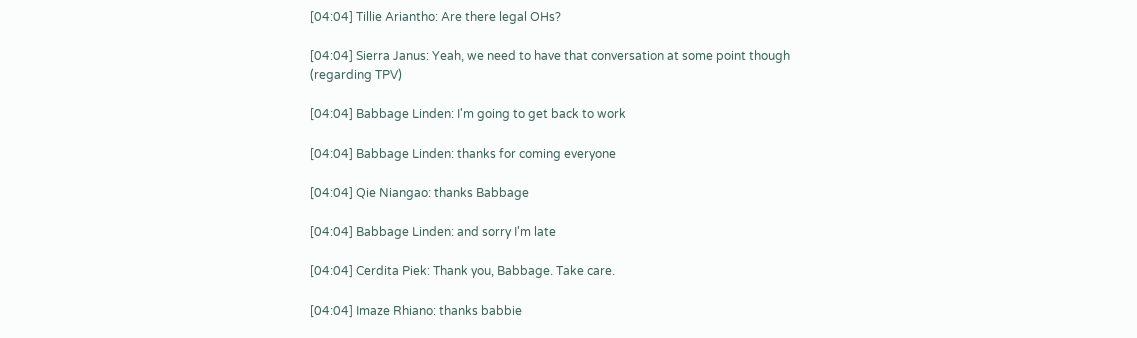[04:04] Tillie Ariantho: Are there legal OHs?

[04:04] Sierra Janus: Yeah, we need to have that conversation at some point though (regarding TPV)

[04:04] Babbage Linden: I'm going to get back to work

[04:04] Babbage Linden: thanks for coming everyone

[04:04] Qie Niangao: thanks Babbage

[04:04] Babbage Linden: and sorry I'm late

[04:04] Cerdita Piek: Thank you, Babbage. Take care.

[04:04] Imaze Rhiano: thanks babbie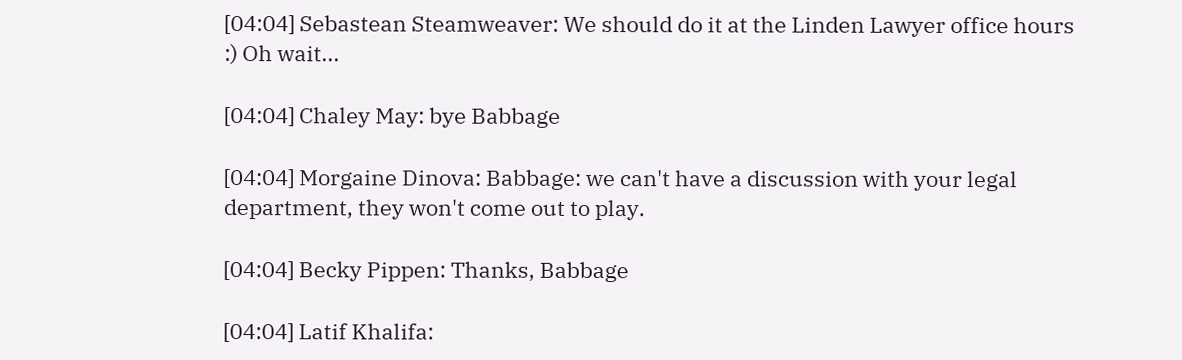[04:04] Sebastean Steamweaver: We should do it at the Linden Lawyer office hours :) Oh wait...

[04:04] Chaley May: bye Babbage

[04:04] Morgaine Dinova: Babbage: we can't have a discussion with your legal department, they won't come out to play.

[04:04] Becky Pippen: Thanks, Babbage

[04:04] Latif Khalifa: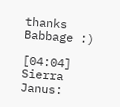thanks Babbage :)

[04:04] Sierra Janus: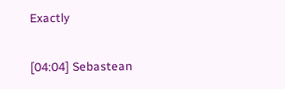Exactly

[04:04] Sebastean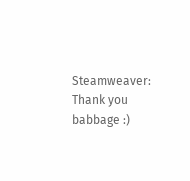Steamweaver: Thank you babbage :)